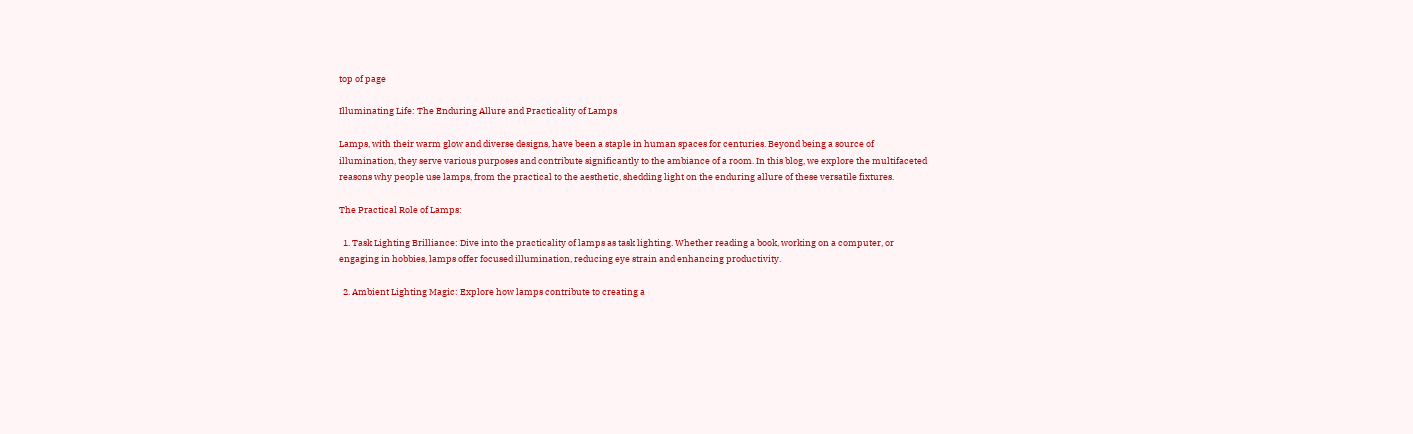top of page

Illuminating Life: The Enduring Allure and Practicality of Lamps

Lamps, with their warm glow and diverse designs, have been a staple in human spaces for centuries. Beyond being a source of illumination, they serve various purposes and contribute significantly to the ambiance of a room. In this blog, we explore the multifaceted reasons why people use lamps, from the practical to the aesthetic, shedding light on the enduring allure of these versatile fixtures.

The Practical Role of Lamps:

  1. Task Lighting Brilliance: Dive into the practicality of lamps as task lighting. Whether reading a book, working on a computer, or engaging in hobbies, lamps offer focused illumination, reducing eye strain and enhancing productivity.

  2. Ambient Lighting Magic: Explore how lamps contribute to creating a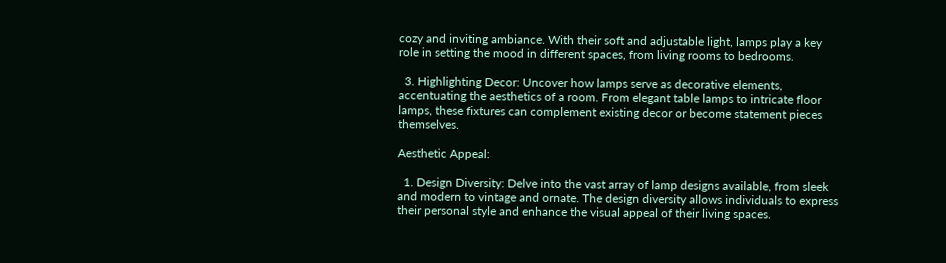cozy and inviting ambiance. With their soft and adjustable light, lamps play a key role in setting the mood in different spaces, from living rooms to bedrooms.

  3. Highlighting Decor: Uncover how lamps serve as decorative elements, accentuating the aesthetics of a room. From elegant table lamps to intricate floor lamps, these fixtures can complement existing decor or become statement pieces themselves.

Aesthetic Appeal:

  1. Design Diversity: Delve into the vast array of lamp designs available, from sleek and modern to vintage and ornate. The design diversity allows individuals to express their personal style and enhance the visual appeal of their living spaces.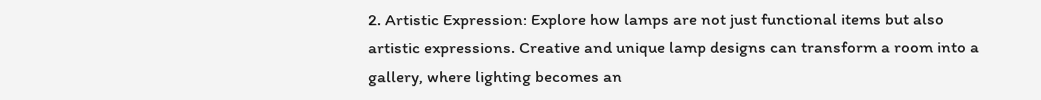2. Artistic Expression: Explore how lamps are not just functional items but also artistic expressions. Creative and unique lamp designs can transform a room into a gallery, where lighting becomes an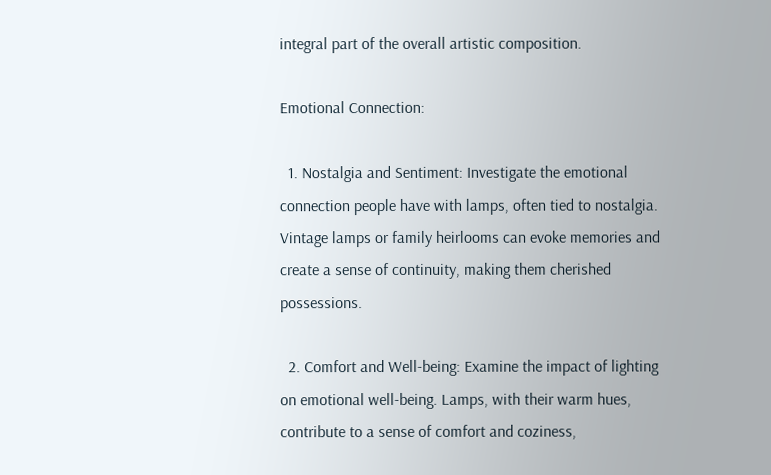integral part of the overall artistic composition.

Emotional Connection:

  1. Nostalgia and Sentiment: Investigate the emotional connection people have with lamps, often tied to nostalgia. Vintage lamps or family heirlooms can evoke memories and create a sense of continuity, making them cherished possessions.

  2. Comfort and Well-being: Examine the impact of lighting on emotional well-being. Lamps, with their warm hues, contribute to a sense of comfort and coziness,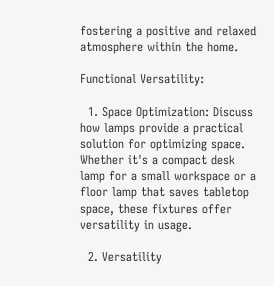fostering a positive and relaxed atmosphere within the home.

Functional Versatility:

  1. Space Optimization: Discuss how lamps provide a practical solution for optimizing space. Whether it's a compact desk lamp for a small workspace or a floor lamp that saves tabletop space, these fixtures offer versatility in usage.

  2. Versatility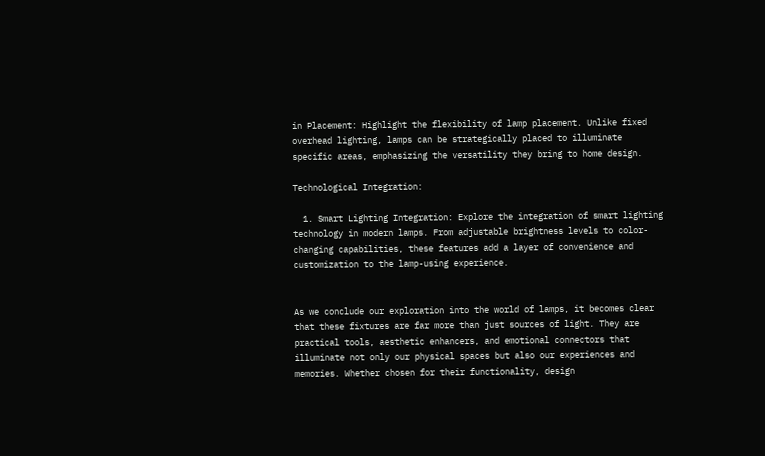in Placement: Highlight the flexibility of lamp placement. Unlike fixed overhead lighting, lamps can be strategically placed to illuminate specific areas, emphasizing the versatility they bring to home design.

Technological Integration:

  1. Smart Lighting Integration: Explore the integration of smart lighting technology in modern lamps. From adjustable brightness levels to color-changing capabilities, these features add a layer of convenience and customization to the lamp-using experience.


As we conclude our exploration into the world of lamps, it becomes clear that these fixtures are far more than just sources of light. They are practical tools, aesthetic enhancers, and emotional connectors that illuminate not only our physical spaces but also our experiences and memories. Whether chosen for their functionality, design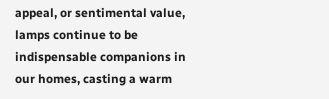appeal, or sentimental value, lamps continue to be indispensable companions in our homes, casting a warm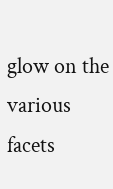glow on the various facets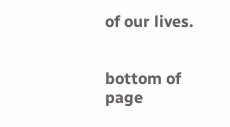of our lives.


bottom of page